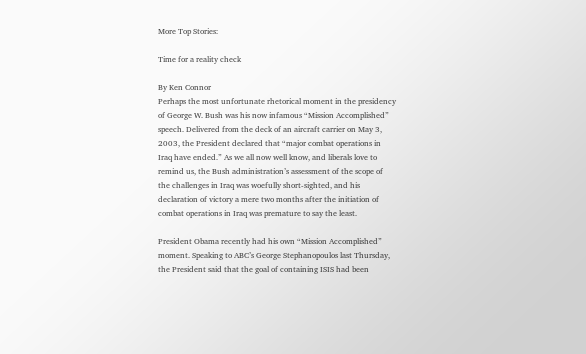More Top Stories:

Time for a reality check

By Ken Connor
Perhaps the most unfortunate rhetorical moment in the presidency of George W. Bush was his now infamous “Mission Accomplished” speech. Delivered from the deck of an aircraft carrier on May 3, 2003, the President declared that “major combat operations in Iraq have ended.” As we all now well know, and liberals love to remind us, the Bush administration’s assessment of the scope of the challenges in Iraq was woefully short-sighted, and his declaration of victory a mere two months after the initiation of combat operations in Iraq was premature to say the least.

President Obama recently had his own “Mission Accomplished” moment. Speaking to ABC’s George Stephanopoulos last Thursday, the President said that the goal of containing ISIS had been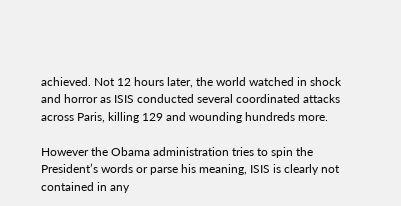achieved. Not 12 hours later, the world watched in shock and horror as ISIS conducted several coordinated attacks across Paris, killing 129 and wounding hundreds more.

However the Obama administration tries to spin the President’s words or parse his meaning, ISIS is clearly not contained in any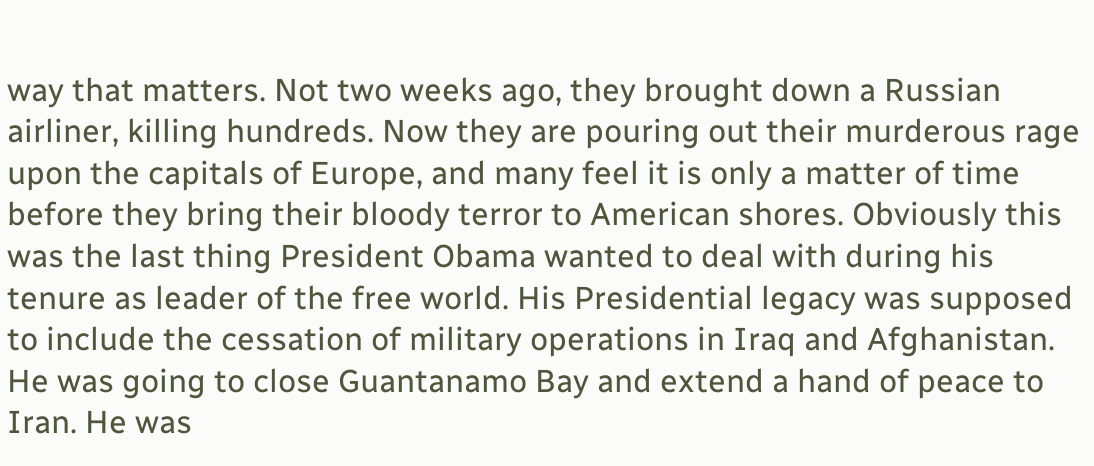way that matters. Not two weeks ago, they brought down a Russian airliner, killing hundreds. Now they are pouring out their murderous rage upon the capitals of Europe, and many feel it is only a matter of time before they bring their bloody terror to American shores. Obviously this was the last thing President Obama wanted to deal with during his tenure as leader of the free world. His Presidential legacy was supposed to include the cessation of military operations in Iraq and Afghanistan. He was going to close Guantanamo Bay and extend a hand of peace to Iran. He was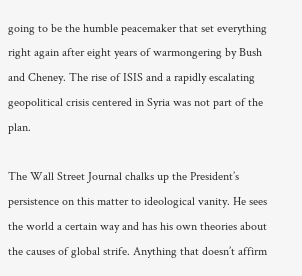going to be the humble peacemaker that set everything right again after eight years of warmongering by Bush and Cheney. The rise of ISIS and a rapidly escalating geopolitical crisis centered in Syria was not part of the plan.

The Wall Street Journal chalks up the President’s persistence on this matter to ideological vanity. He sees the world a certain way and has his own theories about the causes of global strife. Anything that doesn’t affirm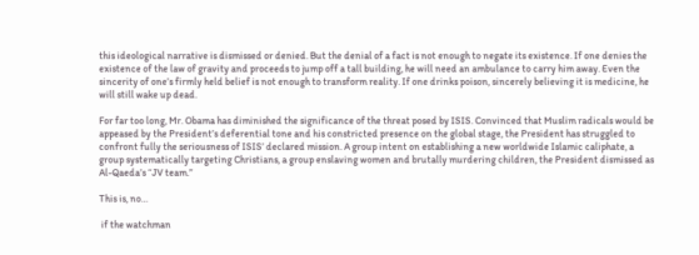this ideological narrative is dismissed or denied. But the denial of a fact is not enough to negate its existence. If one denies the existence of the law of gravity and proceeds to jump off a tall building, he will need an ambulance to carry him away. Even the sincerity of one’s firmly held belief is not enough to transform reality. If one drinks poison, sincerely believing it is medicine, he will still wake up dead.

For far too long, Mr. Obama has diminished the significance of the threat posed by ISIS. Convinced that Muslim radicals would be appeased by the President’s deferential tone and his constricted presence on the global stage, the President has struggled to confront fully the seriousness of ISIS’ declared mission. A group intent on establishing a new worldwide Islamic caliphate, a group systematically targeting Christians, a group enslaving women and brutally murdering children, the President dismissed as Al-Qaeda’s “JV team.”

This is, no…

 if the watchman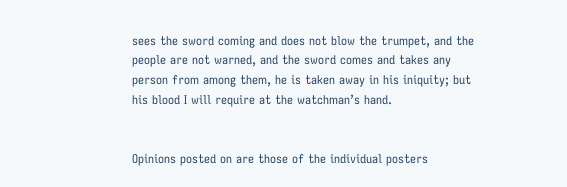sees the sword coming and does not blow the trumpet, and the people are not warned, and the sword comes and takes any person from among them, he is taken away in his iniquity; but his blood I will require at the watchman’s hand.


Opinions posted on are those of the individual posters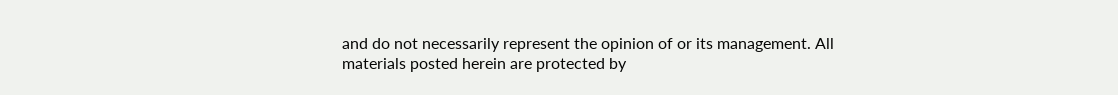and do not necessarily represent the opinion of or its management. All materials posted herein are protected by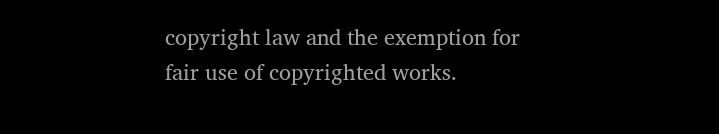copyright law and the exemption for fair use of copyrighted works.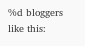%d bloggers like this: